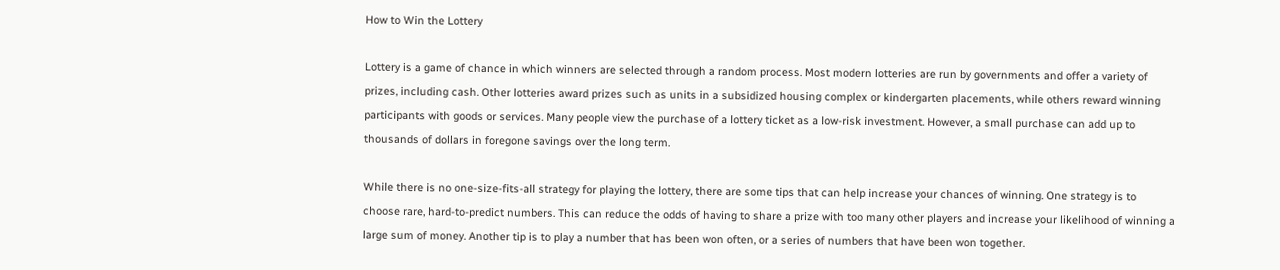How to Win the Lottery

Lottery is a game of chance in which winners are selected through a random process. Most modern lotteries are run by governments and offer a variety of prizes, including cash. Other lotteries award prizes such as units in a subsidized housing complex or kindergarten placements, while others reward winning participants with goods or services. Many people view the purchase of a lottery ticket as a low-risk investment. However, a small purchase can add up to thousands of dollars in foregone savings over the long term.

While there is no one-size-fits-all strategy for playing the lottery, there are some tips that can help increase your chances of winning. One strategy is to choose rare, hard-to-predict numbers. This can reduce the odds of having to share a prize with too many other players and increase your likelihood of winning a large sum of money. Another tip is to play a number that has been won often, or a series of numbers that have been won together.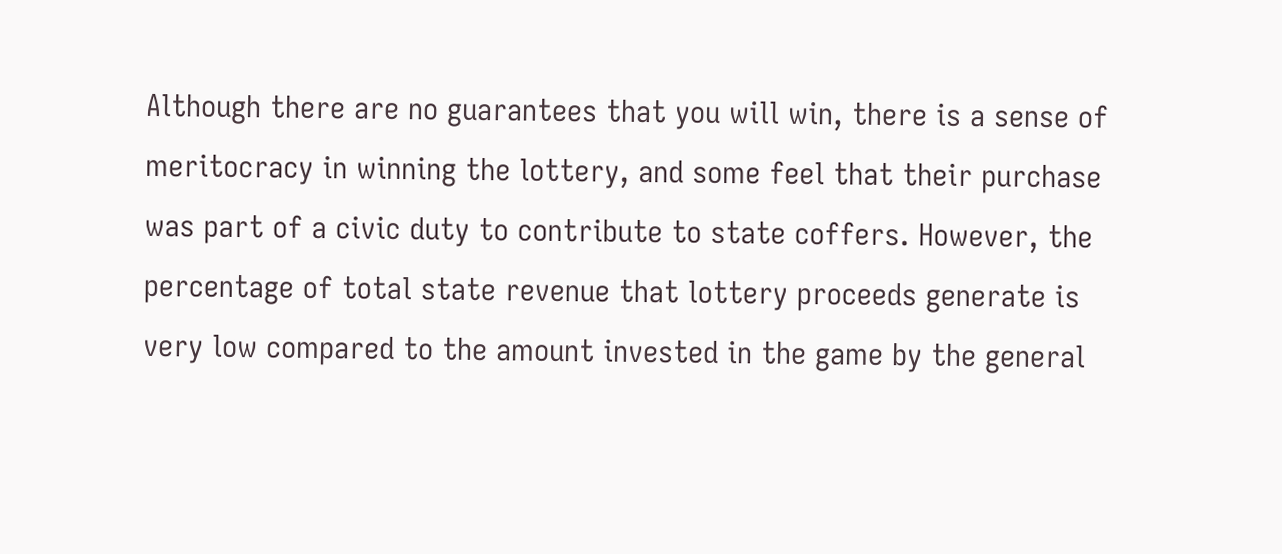Although there are no guarantees that you will win, there is a sense of meritocracy in winning the lottery, and some feel that their purchase was part of a civic duty to contribute to state coffers. However, the percentage of total state revenue that lottery proceeds generate is very low compared to the amount invested in the game by the general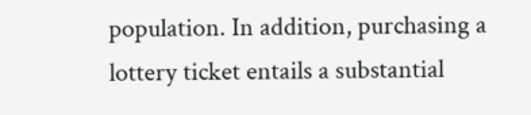population. In addition, purchasing a lottery ticket entails a substantial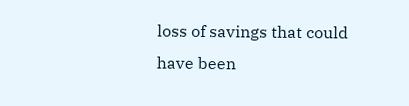loss of savings that could have been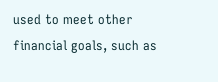used to meet other financial goals, such as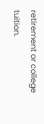retirement or college tuition.